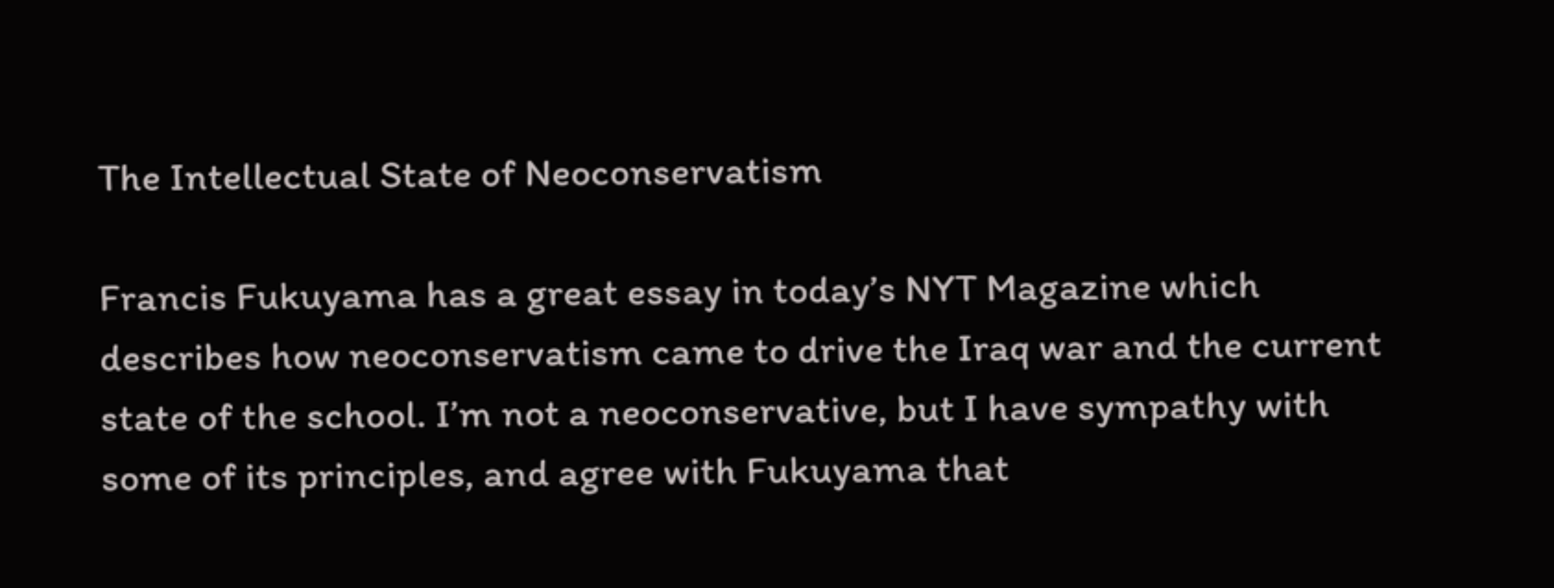The Intellectual State of Neoconservatism

Francis Fukuyama has a great essay in today’s NYT Magazine which describes how neoconservatism came to drive the Iraq war and the current state of the school. I’m not a neoconservative, but I have sympathy with some of its principles, and agree with Fukuyama that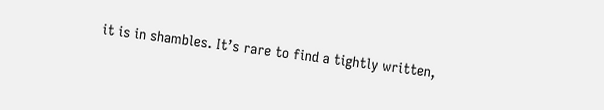it is in shambles. It’s rare to find a tightly written,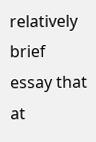relatively brief essay that at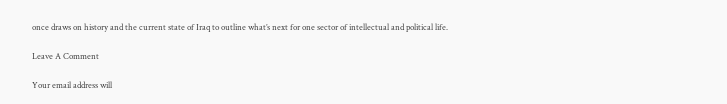once draws on history and the current state of Iraq to outline what’s next for one sector of intellectual and political life.

Leave A Comment

Your email address will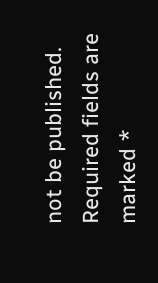not be published. Required fields are marked *